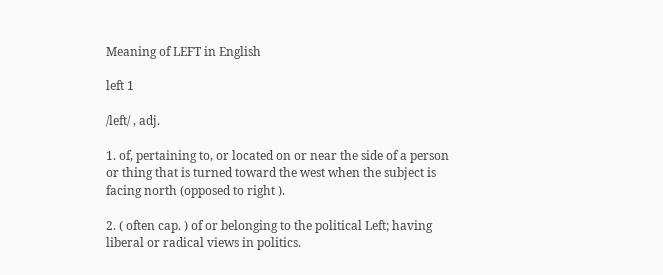Meaning of LEFT in English

left 1

/left/ , adj.

1. of, pertaining to, or located on or near the side of a person or thing that is turned toward the west when the subject is facing north (opposed to right ).

2. ( often cap. ) of or belonging to the political Left; having liberal or radical views in politics.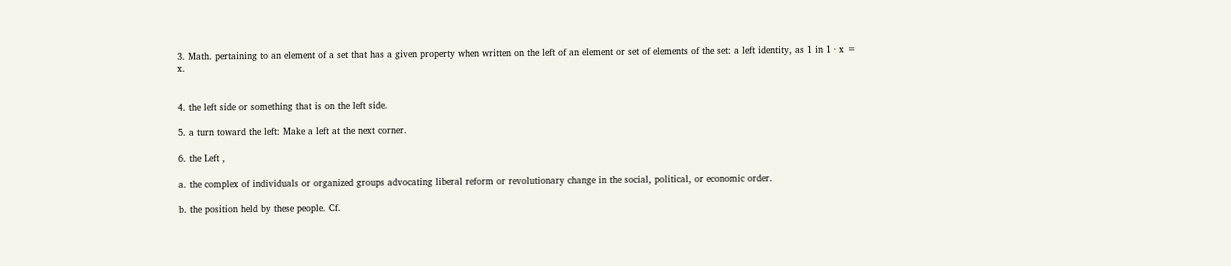3. Math. pertaining to an element of a set that has a given property when written on the left of an element or set of elements of the set: a left identity, as 1 in 1 · x = x.


4. the left side or something that is on the left side.

5. a turn toward the left: Make a left at the next corner.

6. the Left ,

a. the complex of individuals or organized groups advocating liberal reform or revolutionary change in the social, political, or economic order.

b. the position held by these people. Cf.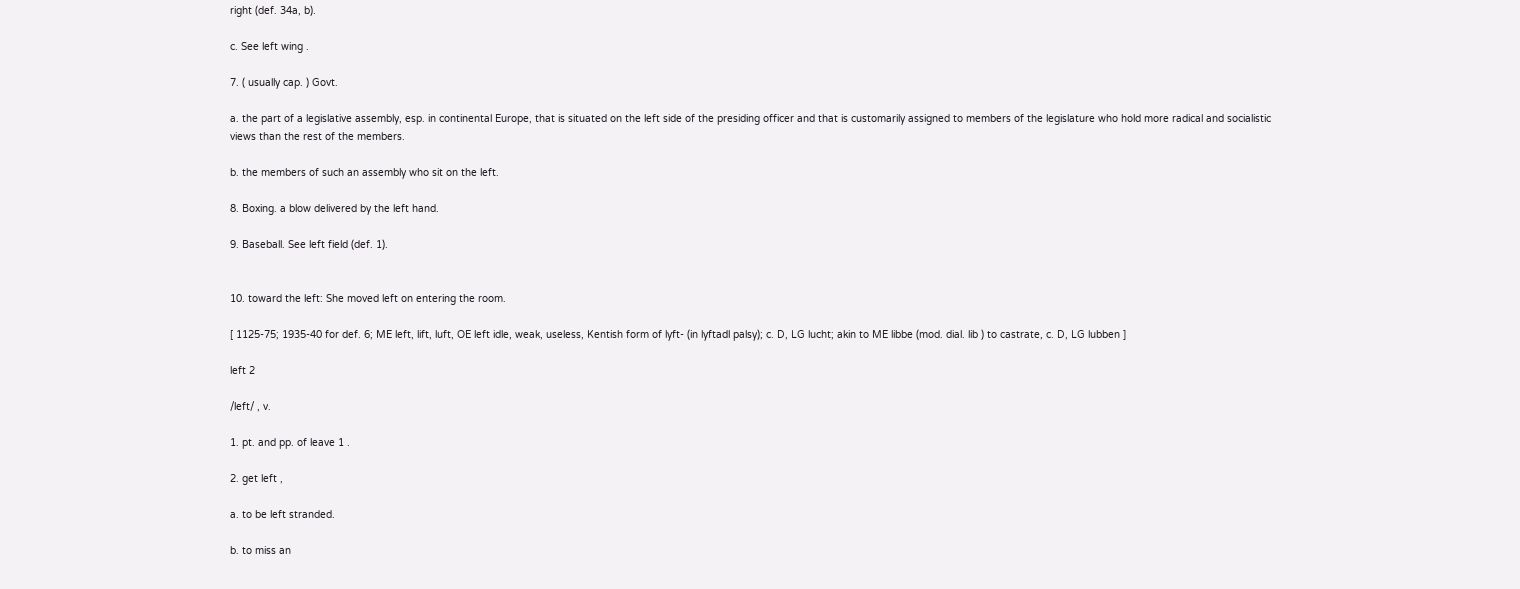right (def. 34a, b).

c. See left wing .

7. ( usually cap. ) Govt.

a. the part of a legislative assembly, esp. in continental Europe, that is situated on the left side of the presiding officer and that is customarily assigned to members of the legislature who hold more radical and socialistic views than the rest of the members.

b. the members of such an assembly who sit on the left.

8. Boxing. a blow delivered by the left hand.

9. Baseball. See left field (def. 1).


10. toward the left: She moved left on entering the room.

[ 1125-75; 1935-40 for def. 6; ME left, lift, luft, OE left idle, weak, useless, Kentish form of lyft- (in lyftadl palsy); c. D, LG lucht; akin to ME libbe (mod. dial. lib ) to castrate, c. D, LG lubben ]

left 2

/left/ , v.

1. pt. and pp. of leave 1 .

2. get left ,

a. to be left stranded.

b. to miss an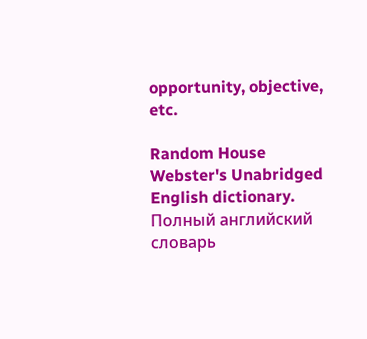opportunity, objective, etc.

Random House Webster's Unabridged English dictionary.      Полный английский словарь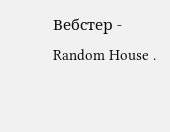Вебстер - Random House .